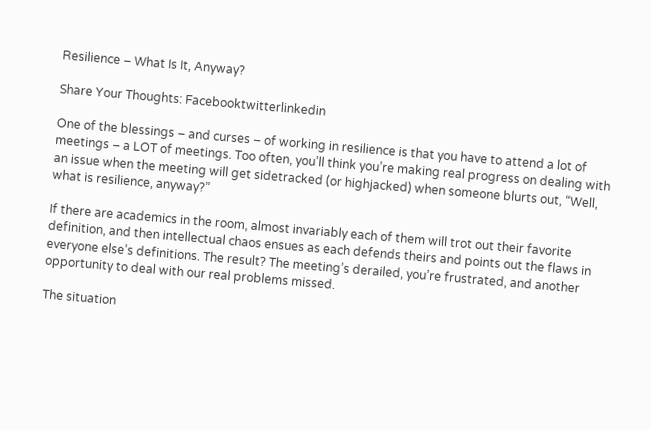Resilience – What Is It, Anyway?

Share Your Thoughts: Facebooktwitterlinkedin

One of the blessings – and curses – of working in resilience is that you have to attend a lot of meetings – a LOT of meetings. Too often, you’ll think you’re making real progress on dealing with an issue when the meeting will get sidetracked (or highjacked) when someone blurts out, “Well, what is resilience, anyway?”

If there are academics in the room, almost invariably each of them will trot out their favorite definition, and then intellectual chaos ensues as each defends theirs and points out the flaws in everyone else’s definitions. The result? The meeting’s derailed, you’re frustrated, and another opportunity to deal with our real problems missed.

The situation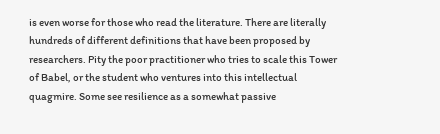is even worse for those who read the literature. There are literally hundreds of different definitions that have been proposed by researchers. Pity the poor practitioner who tries to scale this Tower of Babel, or the student who ventures into this intellectual quagmire. Some see resilience as a somewhat passive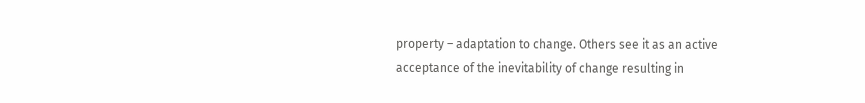property – adaptation to change. Others see it as an active acceptance of the inevitability of change resulting in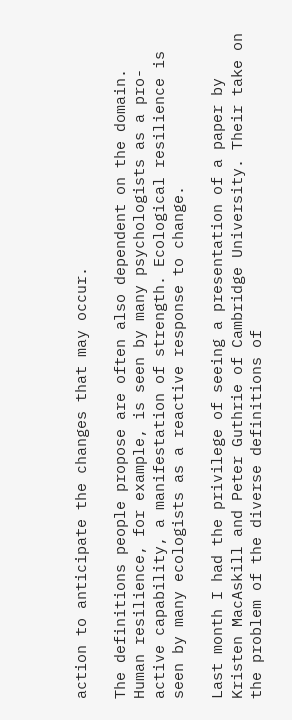action to anticipate the changes that may occur.

The definitions people propose are often also dependent on the domain. Human resilience, for example, is seen by many psychologists as a pro-active capability, a manifestation of strength. Ecological resilience is seen by many ecologists as a reactive response to change.

Last month I had the privilege of seeing a presentation of a paper by Kristen MacAskill and Peter Guthrie of Cambridge University. Their take on the problem of the diverse definitions of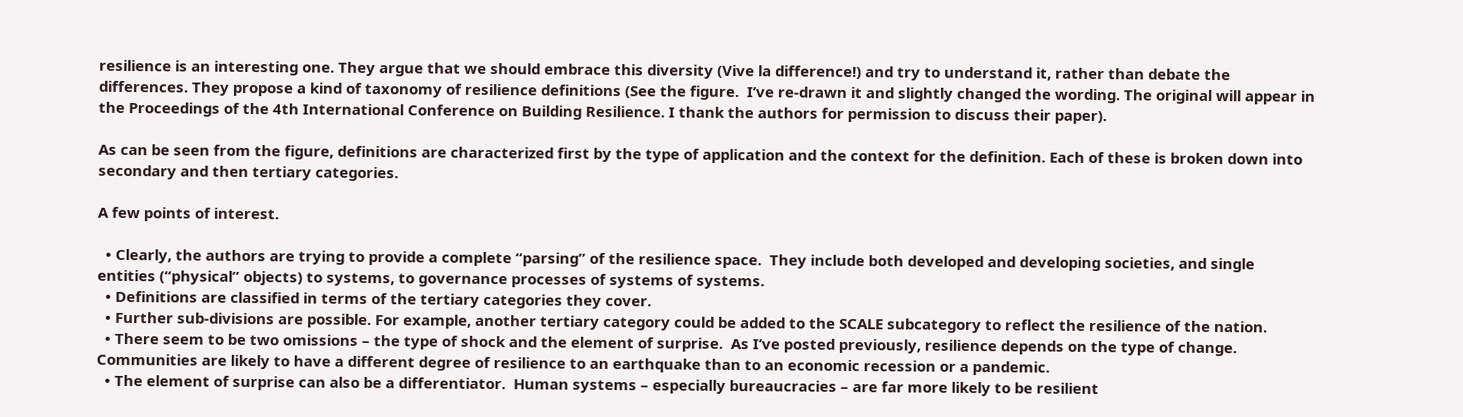resilience is an interesting one. They argue that we should embrace this diversity (Vive la difference!) and try to understand it, rather than debate the differences. They propose a kind of taxonomy of resilience definitions (See the figure.  I’ve re-drawn it and slightly changed the wording. The original will appear in the Proceedings of the 4th International Conference on Building Resilience. I thank the authors for permission to discuss their paper).

As can be seen from the figure, definitions are characterized first by the type of application and the context for the definition. Each of these is broken down into secondary and then tertiary categories.

A few points of interest.

  • Clearly, the authors are trying to provide a complete “parsing” of the resilience space.  They include both developed and developing societies, and single entities (“physical” objects) to systems, to governance processes of systems of systems.
  • Definitions are classified in terms of the tertiary categories they cover.
  • Further sub-divisions are possible. For example, another tertiary category could be added to the SCALE subcategory to reflect the resilience of the nation.
  • There seem to be two omissions – the type of shock and the element of surprise.  As I’ve posted previously, resilience depends on the type of change.  Communities are likely to have a different degree of resilience to an earthquake than to an economic recession or a pandemic.
  • The element of surprise can also be a differentiator.  Human systems – especially bureaucracies – are far more likely to be resilient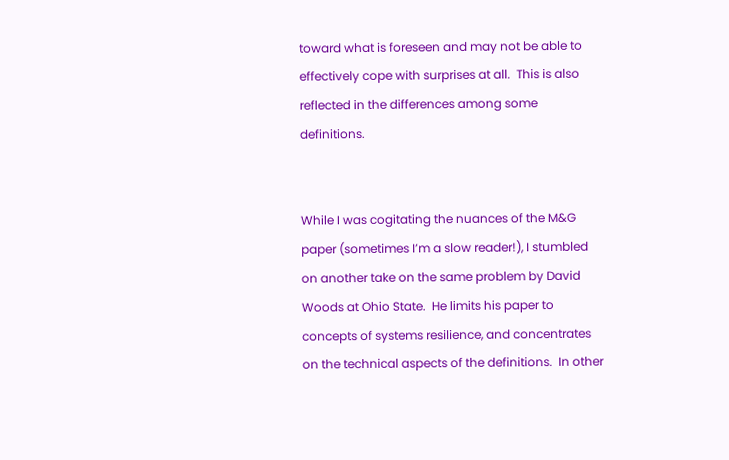toward what is foreseen and may not be able to effectively cope with surprises at all.  This is also reflected in the differences among some definitions.


While I was cogitating the nuances of the M&G paper (sometimes I’m a slow reader!), I stumbled on another take on the same problem by David Woods at Ohio State.  He limits his paper to concepts of systems resilience, and concentrates on the technical aspects of the definitions.  In other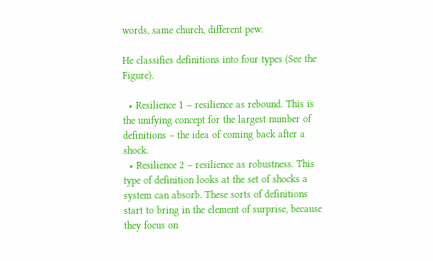words, same church, different pew.

He classifies definitions into four types (See the Figure).

  • Resilience 1 – resilience as rebound. This is the unifying concept for the largest number of definitions – the idea of coming back after a shock.
  • Resilience 2 – resilience as robustness. This type of definition looks at the set of shocks a system can absorb. These sorts of definitions start to bring in the element of surprise, because they focus on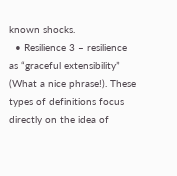known shocks.
  • Resilience 3 – resilience as “graceful extensibility” (What a nice phrase!). These types of definitions focus directly on the idea of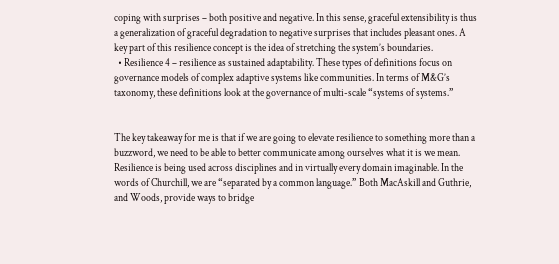coping with surprises – both positive and negative. In this sense, graceful extensibility is thus a generalization of graceful degradation to negative surprises that includes pleasant ones. A key part of this resilience concept is the idea of stretching the system’s boundaries.
  • Resilience 4 – resilience as sustained adaptability. These types of definitions focus on governance models of complex adaptive systems like communities. In terms of M&G’s taxonomy, these definitions look at the governance of multi-scale “systems of systems.”


The key takeaway for me is that if we are going to elevate resilience to something more than a buzzword, we need to be able to better communicate among ourselves what it is we mean. Resilience is being used across disciplines and in virtually every domain imaginable. In the words of Churchill, we are “separated by a common language.” Both MacAskill and Guthrie, and Woods, provide ways to bridge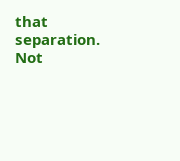that separation. Not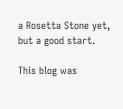a Rosetta Stone yet, but a good start.

This blog was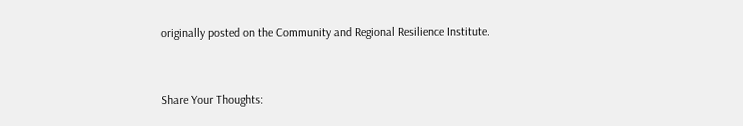originally posted on the Community and Regional Resilience Institute.


Share Your Thoughts: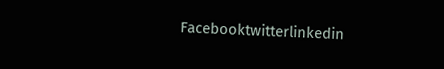Facebooktwitterlinkedin